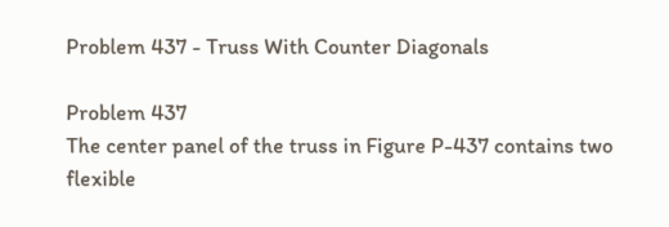Problem 437 - Truss With Counter Diagonals

Problem 437
The center panel of the truss in Figure P-437 contains two flexible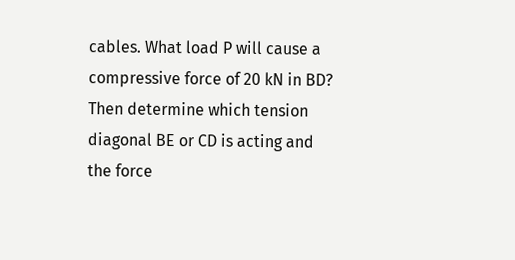cables. What load P will cause a compressive force of 20 kN in BD? Then determine which tension diagonal BE or CD is acting and the force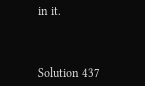in it.



Solution 437